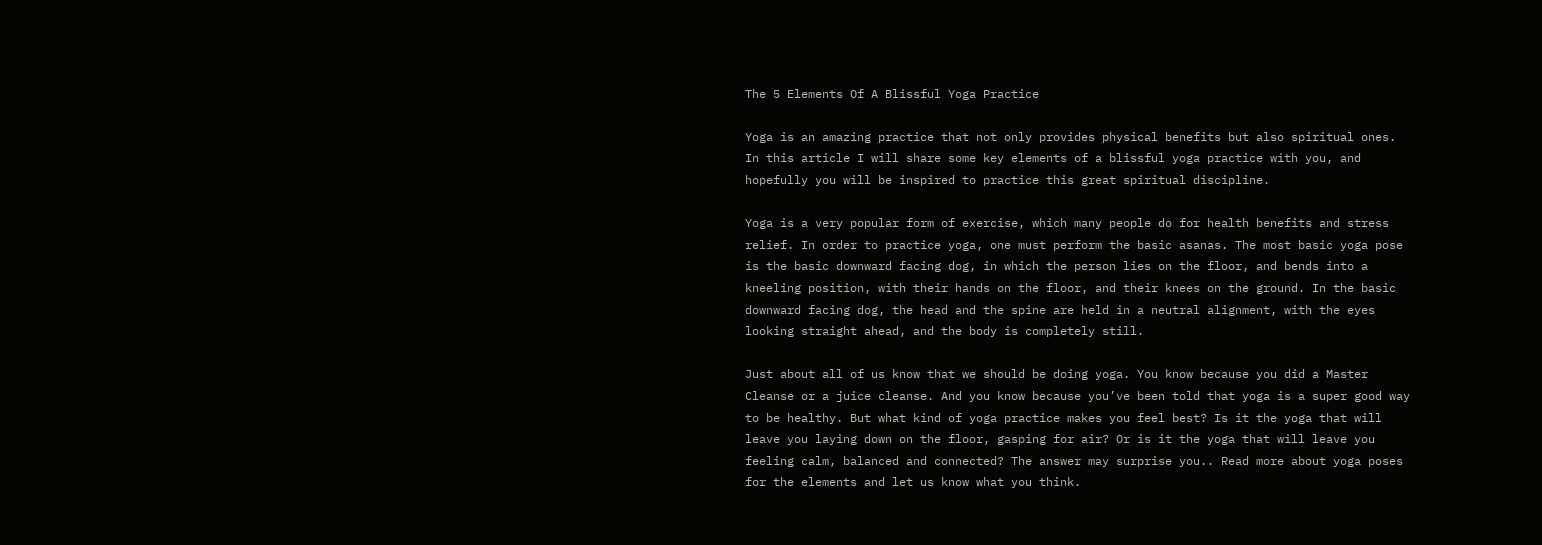The 5 Elements Of A Blissful Yoga Practice

Yoga is an amazing practice that not only provides physical benefits but also spiritual ones. In this article I will share some key elements of a blissful yoga practice with you, and hopefully you will be inspired to practice this great spiritual discipline.

Yoga is a very popular form of exercise, which many people do for health benefits and stress relief. In order to practice yoga, one must perform the basic asanas. The most basic yoga pose is the basic downward facing dog, in which the person lies on the floor, and bends into a kneeling position, with their hands on the floor, and their knees on the ground. In the basic downward facing dog, the head and the spine are held in a neutral alignment, with the eyes looking straight ahead, and the body is completely still.

Just about all of us know that we should be doing yoga. You know because you did a Master Cleanse or a juice cleanse. And you know because you’ve been told that yoga is a super good way to be healthy. But what kind of yoga practice makes you feel best? Is it the yoga that will leave you laying down on the floor, gasping for air? Or is it the yoga that will leave you feeling calm, balanced and connected? The answer may surprise you.. Read more about yoga poses for the elements and let us know what you think.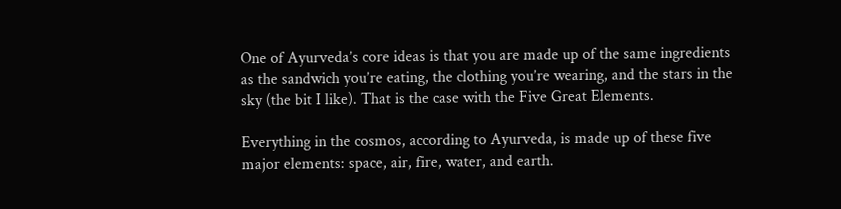One of Ayurveda’s core ideas is that you are made up of the same ingredients as the sandwich you’re eating, the clothing you’re wearing, and the stars in the sky (the bit I like). That is the case with the Five Great Elements.

Everything in the cosmos, according to Ayurveda, is made up of these five major elements: space, air, fire, water, and earth.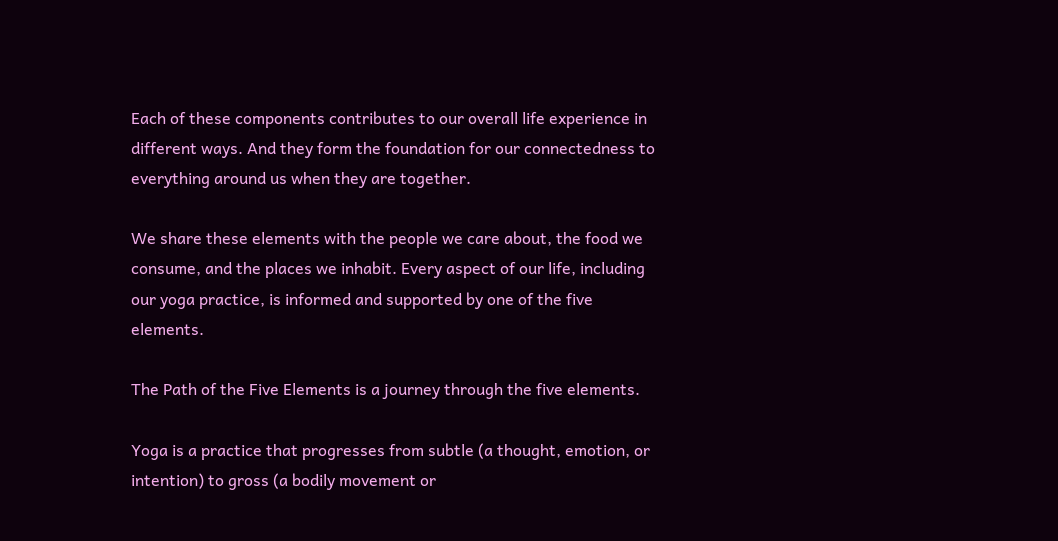Each of these components contributes to our overall life experience in different ways. And they form the foundation for our connectedness to everything around us when they are together.

We share these elements with the people we care about, the food we consume, and the places we inhabit. Every aspect of our life, including our yoga practice, is informed and supported by one of the five elements.

The Path of the Five Elements is a journey through the five elements.

Yoga is a practice that progresses from subtle (a thought, emotion, or intention) to gross (a bodily movement or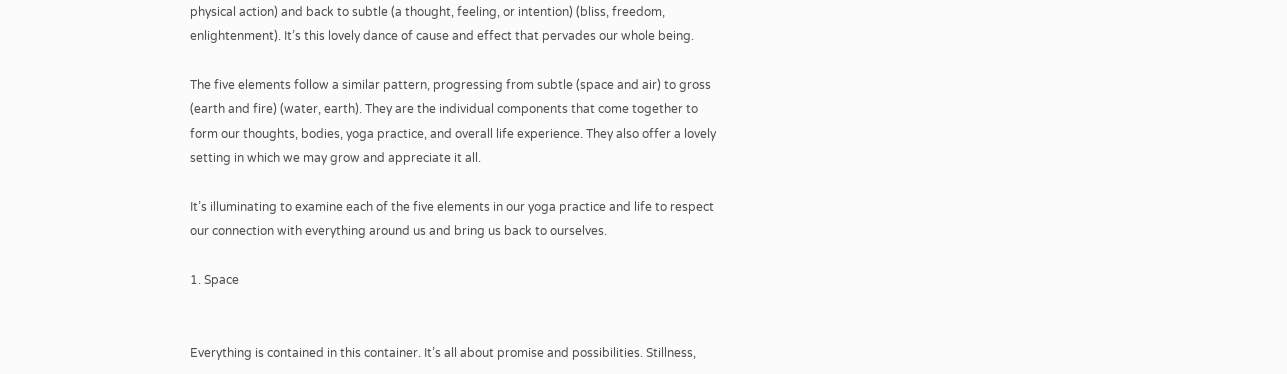physical action) and back to subtle (a thought, feeling, or intention) (bliss, freedom, enlightenment). It’s this lovely dance of cause and effect that pervades our whole being.

The five elements follow a similar pattern, progressing from subtle (space and air) to gross (earth and fire) (water, earth). They are the individual components that come together to form our thoughts, bodies, yoga practice, and overall life experience. They also offer a lovely setting in which we may grow and appreciate it all.

It’s illuminating to examine each of the five elements in our yoga practice and life to respect our connection with everything around us and bring us back to ourselves.

1. Space


Everything is contained in this container. It’s all about promise and possibilities. Stillness,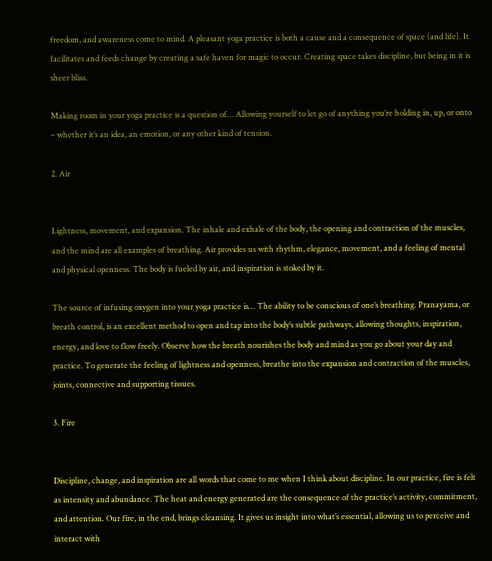freedom, and awareness come to mind. A pleasant yoga practice is both a cause and a consequence of space (and life). It facilitates and feeds change by creating a safe haven for magic to occur. Creating space takes discipline, but being in it is sheer bliss.

Making room in your yoga practice is a question of… Allowing yourself to let go of anything you’re holding in, up, or onto – whether it’s an idea, an emotion, or any other kind of tension.

2. Air


Lightness, movement, and expansion. The inhale and exhale of the body, the opening and contraction of the muscles, and the mind are all examples of breathing. Air provides us with rhythm, elegance, movement, and a feeling of mental and physical openness. The body is fueled by air, and inspiration is stoked by it.

The source of infusing oxygen into your yoga practice is… The ability to be conscious of one’s breathing. Pranayama, or breath control, is an excellent method to open and tap into the body’s subtle pathways, allowing thoughts, inspiration, energy, and love to flow freely. Observe how the breath nourishes the body and mind as you go about your day and practice. To generate the feeling of lightness and openness, breathe into the expansion and contraction of the muscles, joints, connective and supporting tissues.

3. Fire


Discipline, change, and inspiration are all words that come to me when I think about discipline. In our practice, fire is felt as intensity and abundance. The heat and energy generated are the consequence of the practice’s activity, commitment, and attention. Our fire, in the end, brings cleansing. It gives us insight into what’s essential, allowing us to perceive and interact with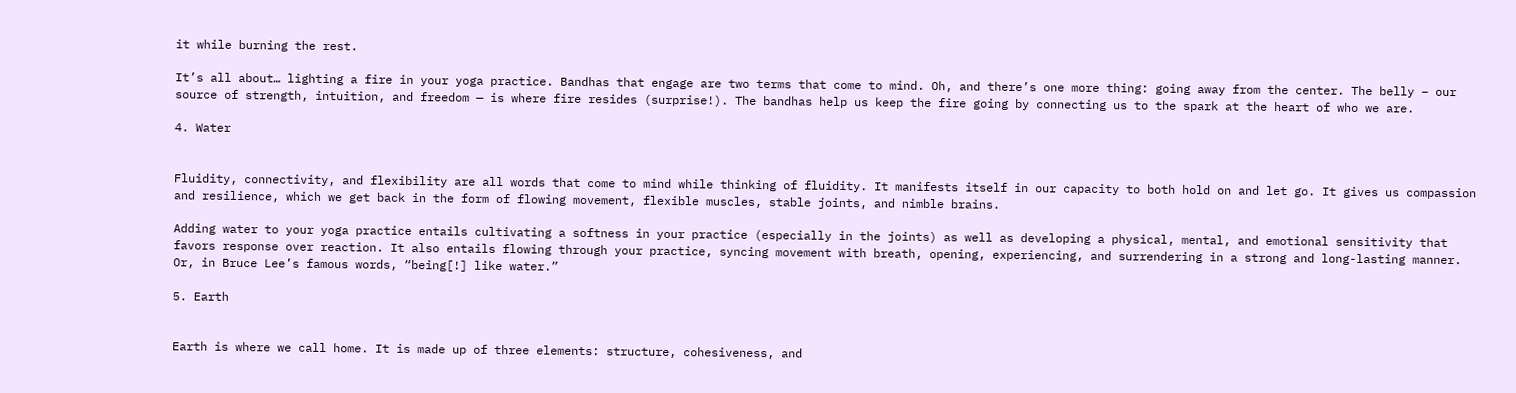it while burning the rest.

It’s all about… lighting a fire in your yoga practice. Bandhas that engage are two terms that come to mind. Oh, and there’s one more thing: going away from the center. The belly – our source of strength, intuition, and freedom — is where fire resides (surprise!). The bandhas help us keep the fire going by connecting us to the spark at the heart of who we are.

4. Water


Fluidity, connectivity, and flexibility are all words that come to mind while thinking of fluidity. It manifests itself in our capacity to both hold on and let go. It gives us compassion and resilience, which we get back in the form of flowing movement, flexible muscles, stable joints, and nimble brains.

Adding water to your yoga practice entails cultivating a softness in your practice (especially in the joints) as well as developing a physical, mental, and emotional sensitivity that favors response over reaction. It also entails flowing through your practice, syncing movement with breath, opening, experiencing, and surrendering in a strong and long-lasting manner. Or, in Bruce Lee’s famous words, “being[!] like water.”

5. Earth


Earth is where we call home. It is made up of three elements: structure, cohesiveness, and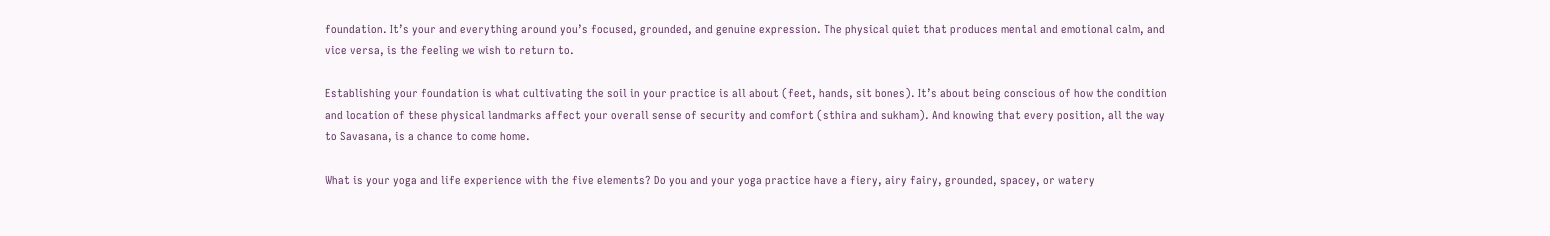foundation. It’s your and everything around you’s focused, grounded, and genuine expression. The physical quiet that produces mental and emotional calm, and vice versa, is the feeling we wish to return to.

Establishing your foundation is what cultivating the soil in your practice is all about (feet, hands, sit bones). It’s about being conscious of how the condition and location of these physical landmarks affect your overall sense of security and comfort (sthira and sukham). And knowing that every position, all the way to Savasana, is a chance to come home.

What is your yoga and life experience with the five elements? Do you and your yoga practice have a fiery, airy fairy, grounded, spacey, or watery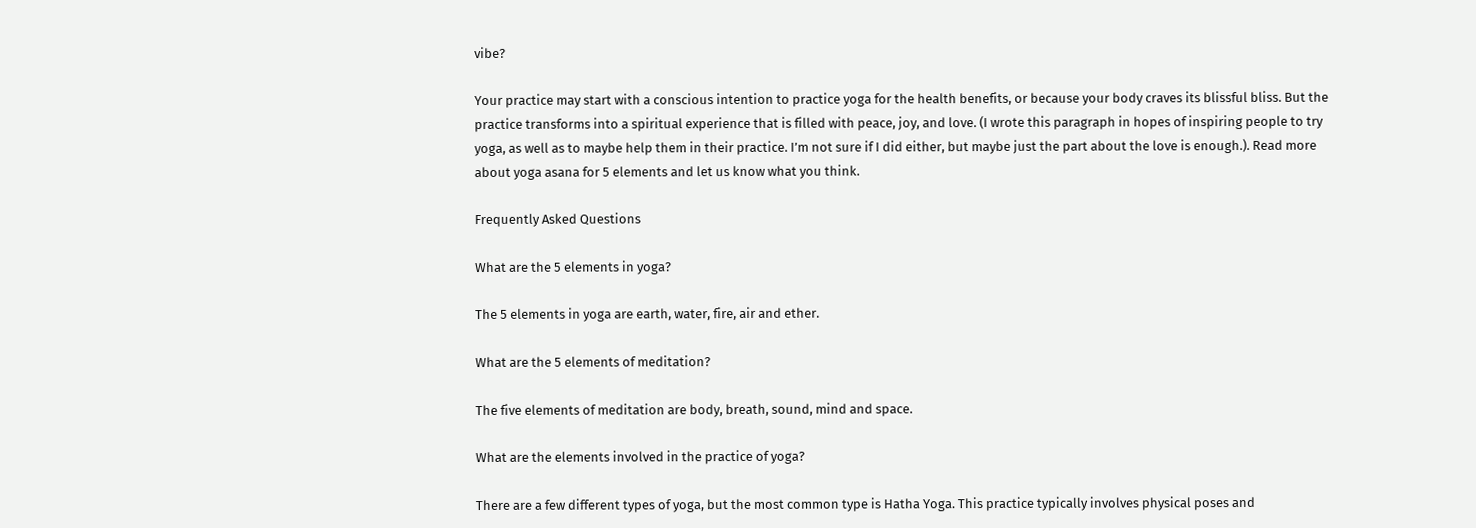vibe?

Your practice may start with a conscious intention to practice yoga for the health benefits, or because your body craves its blissful bliss. But the practice transforms into a spiritual experience that is filled with peace, joy, and love. (I wrote this paragraph in hopes of inspiring people to try yoga, as well as to maybe help them in their practice. I’m not sure if I did either, but maybe just the part about the love is enough.). Read more about yoga asana for 5 elements and let us know what you think.

Frequently Asked Questions

What are the 5 elements in yoga?

The 5 elements in yoga are earth, water, fire, air and ether.

What are the 5 elements of meditation?

The five elements of meditation are body, breath, sound, mind and space.

What are the elements involved in the practice of yoga?

There are a few different types of yoga, but the most common type is Hatha Yoga. This practice typically involves physical poses and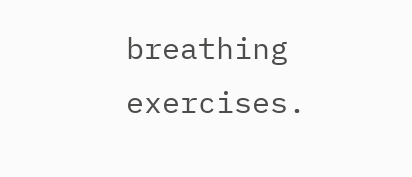breathing exercises.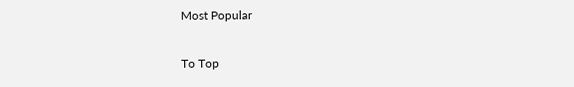Most Popular

To Top